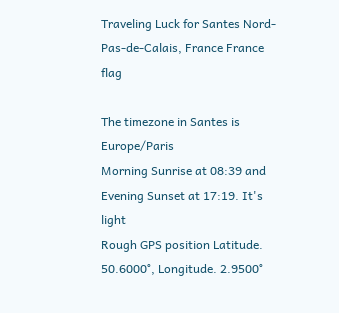Traveling Luck for Santes Nord-Pas-de-Calais, France France flag

The timezone in Santes is Europe/Paris
Morning Sunrise at 08:39 and Evening Sunset at 17:19. It's light
Rough GPS position Latitude. 50.6000°, Longitude. 2.9500°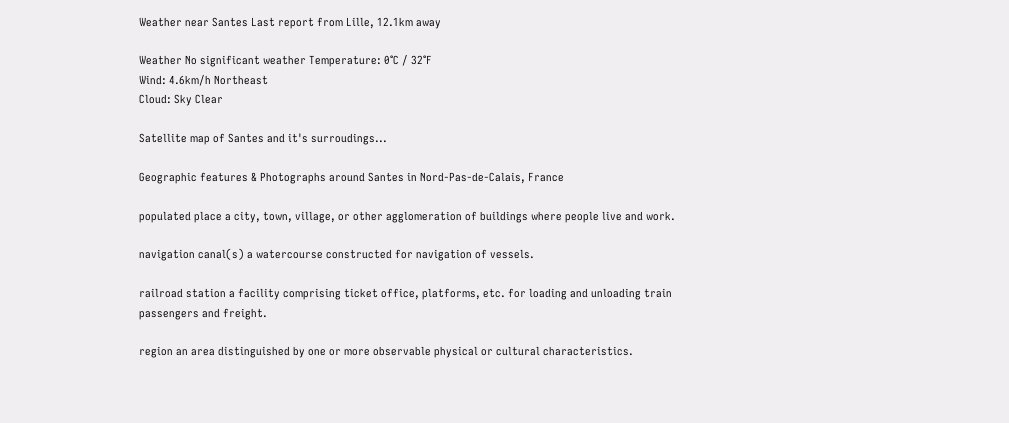Weather near Santes Last report from Lille, 12.1km away

Weather No significant weather Temperature: 0°C / 32°F
Wind: 4.6km/h Northeast
Cloud: Sky Clear

Satellite map of Santes and it's surroudings...

Geographic features & Photographs around Santes in Nord-Pas-de-Calais, France

populated place a city, town, village, or other agglomeration of buildings where people live and work.

navigation canal(s) a watercourse constructed for navigation of vessels.

railroad station a facility comprising ticket office, platforms, etc. for loading and unloading train passengers and freight.

region an area distinguished by one or more observable physical or cultural characteristics.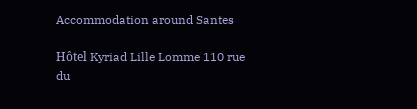Accommodation around Santes

Hôtel Kyriad Lille Lomme 110 rue du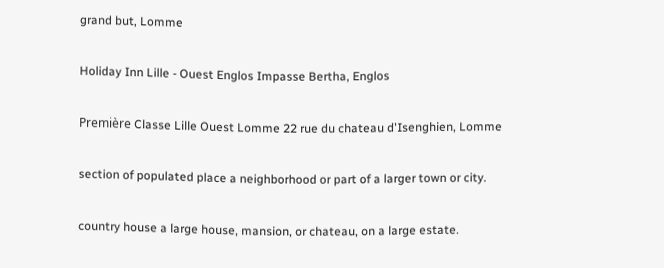grand but, Lomme

Holiday Inn Lille - Ouest Englos Impasse Bertha, Englos

Première Classe Lille Ouest Lomme 22 rue du chateau d'Isenghien, Lomme

section of populated place a neighborhood or part of a larger town or city.

country house a large house, mansion, or chateau, on a large estate.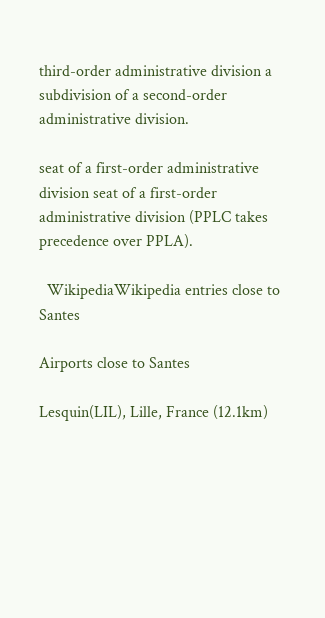third-order administrative division a subdivision of a second-order administrative division.

seat of a first-order administrative division seat of a first-order administrative division (PPLC takes precedence over PPLA).

  WikipediaWikipedia entries close to Santes

Airports close to Santes

Lesquin(LIL), Lille, France (12.1km)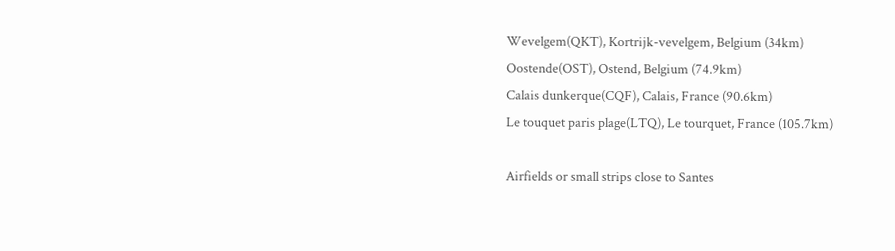Wevelgem(QKT), Kortrijk-vevelgem, Belgium (34km)
Oostende(OST), Ostend, Belgium (74.9km)
Calais dunkerque(CQF), Calais, France (90.6km)
Le touquet paris plage(LTQ), Le tourquet, France (105.7km)

Airfields or small strips close to Santes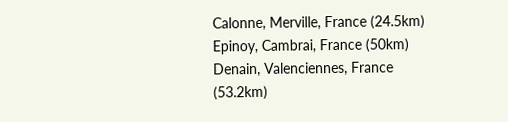Calonne, Merville, France (24.5km)
Epinoy, Cambrai, France (50km)
Denain, Valenciennes, France (53.2km)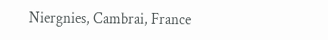Niergnies, Cambrai, France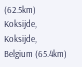(62.5km)
Koksijde, Koksijde, Belgium (65.4km)